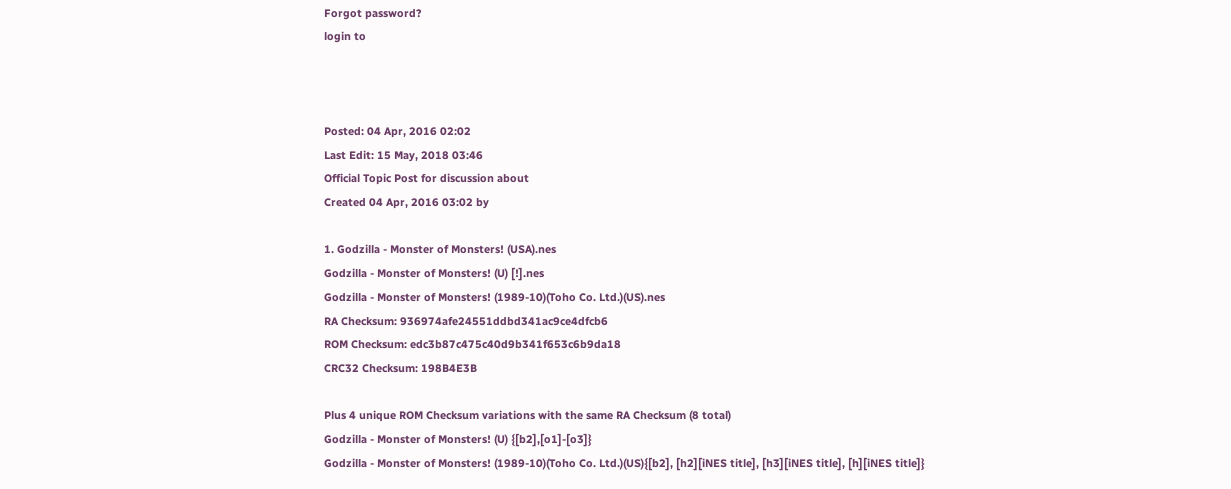Forgot password?
login to



Posted: 04 Apr, 2016 02:02
Last Edit: 15 May, 2018 03:46
Official Topic Post for discussion about
Created 04 Apr, 2016 03:02 by

1. Godzilla - Monster of Monsters! (USA).nes
Godzilla - Monster of Monsters! (U) [!].nes
Godzilla - Monster of Monsters! (1989-10)(Toho Co. Ltd.)(US).nes
RA Checksum: 936974afe24551ddbd341ac9ce4dfcb6
ROM Checksum: edc3b87c475c40d9b341f653c6b9da18
CRC32 Checksum: 198B4E3B

Plus 4 unique ROM Checksum variations with the same RA Checksum (8 total)
Godzilla - Monster of Monsters! (U) {[b2],[o1]-[o3]}
Godzilla - Monster of Monsters! (1989-10)(Toho Co. Ltd.)(US){[b2], [h2][iNES title], [h3][iNES title], [h][iNES title]}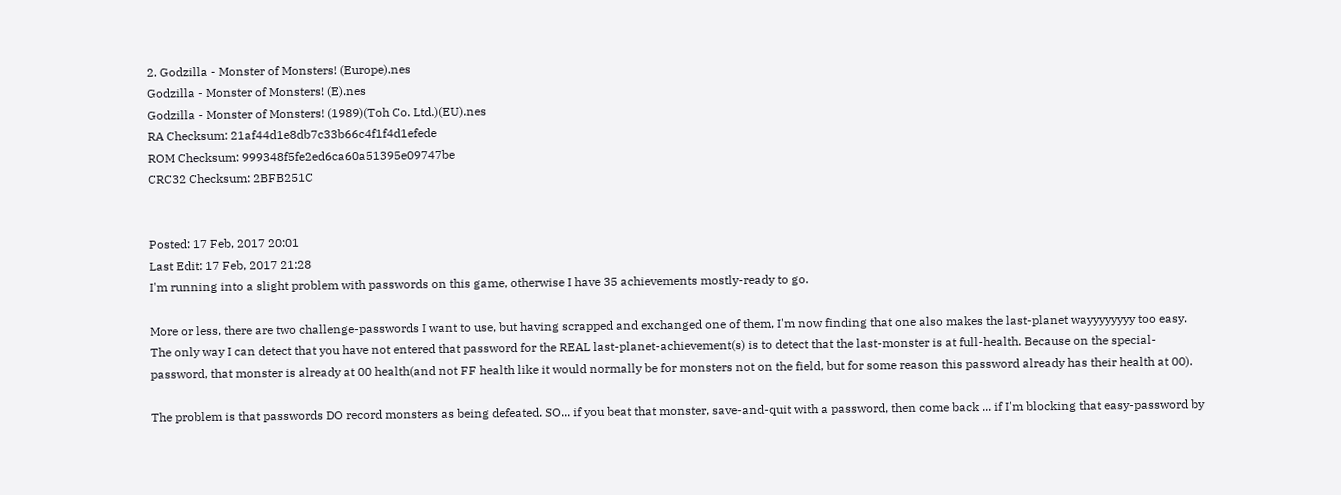2. Godzilla - Monster of Monsters! (Europe).nes
Godzilla - Monster of Monsters! (E).nes
Godzilla - Monster of Monsters! (1989)(Toh Co. Ltd.)(EU).nes
RA Checksum: 21af44d1e8db7c33b66c4f1f4d1efede
ROM Checksum: 999348f5fe2ed6ca60a51395e09747be
CRC32 Checksum: 2BFB251C


Posted: 17 Feb, 2017 20:01
Last Edit: 17 Feb, 2017 21:28
I'm running into a slight problem with passwords on this game, otherwise I have 35 achievements mostly-ready to go.

More or less, there are two challenge-passwords I want to use, but having scrapped and exchanged one of them, I'm now finding that one also makes the last-planet wayyyyyyyy too easy. The only way I can detect that you have not entered that password for the REAL last-planet-achievement(s) is to detect that the last-monster is at full-health. Because on the special-password, that monster is already at 00 health(and not FF health like it would normally be for monsters not on the field, but for some reason this password already has their health at 00).

The problem is that passwords DO record monsters as being defeated. SO... if you beat that monster, save-and-quit with a password, then come back ... if I'm blocking that easy-password by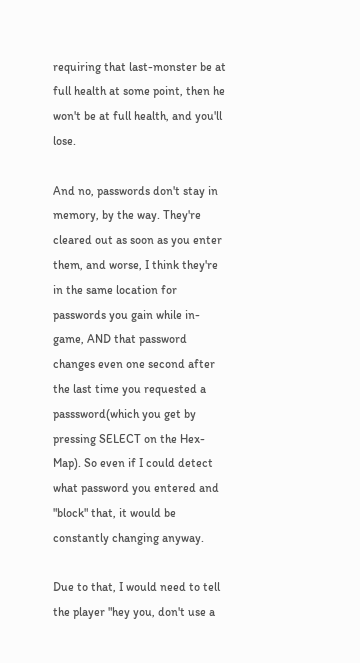requiring that last-monster be at full health at some point, then he won't be at full health, and you'll lose.

And no, passwords don't stay in memory, by the way. They're cleared out as soon as you enter them, and worse, I think they're in the same location for passwords you gain while in-game, AND that password changes even one second after the last time you requested a passsword(which you get by pressing SELECT on the Hex-Map). So even if I could detect what password you entered and "block" that, it would be constantly changing anyway.

Due to that, I would need to tell the player "hey you, don't use a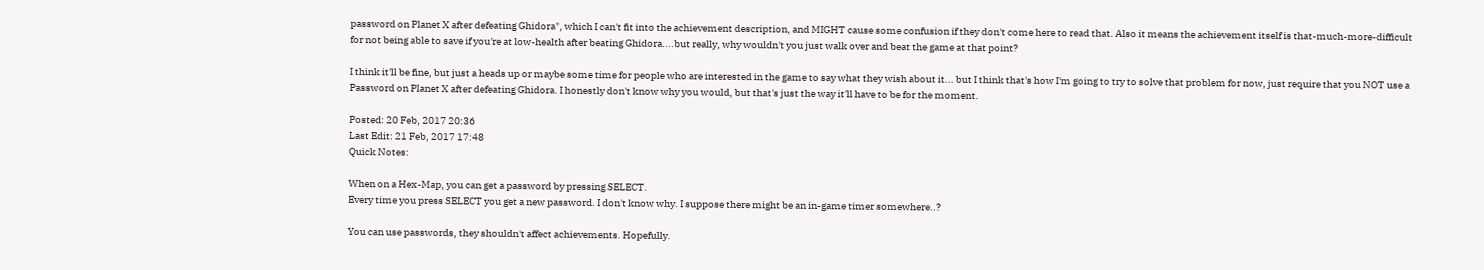password on Planet X after defeating Ghidora", which I can't fit into the achievement description, and MIGHT cause some confusion if they don't come here to read that. Also it means the achievement itself is that-much-more-difficult for not being able to save if you're at low-health after beating Ghidora....but really, why wouldn't you just walk over and beat the game at that point?

I think it'll be fine, but just a heads up or maybe some time for people who are interested in the game to say what they wish about it... but I think that's how I'm going to try to solve that problem for now, just require that you NOT use a Password on Planet X after defeating Ghidora. I honestly don't know why you would, but that's just the way it'll have to be for the moment.

Posted: 20 Feb, 2017 20:36
Last Edit: 21 Feb, 2017 17:48
Quick Notes:

When on a Hex-Map, you can get a password by pressing SELECT.
Every time you press SELECT you get a new password. I don't know why. I suppose there might be an in-game timer somewhere..?

You can use passwords, they shouldn't affect achievements. Hopefully.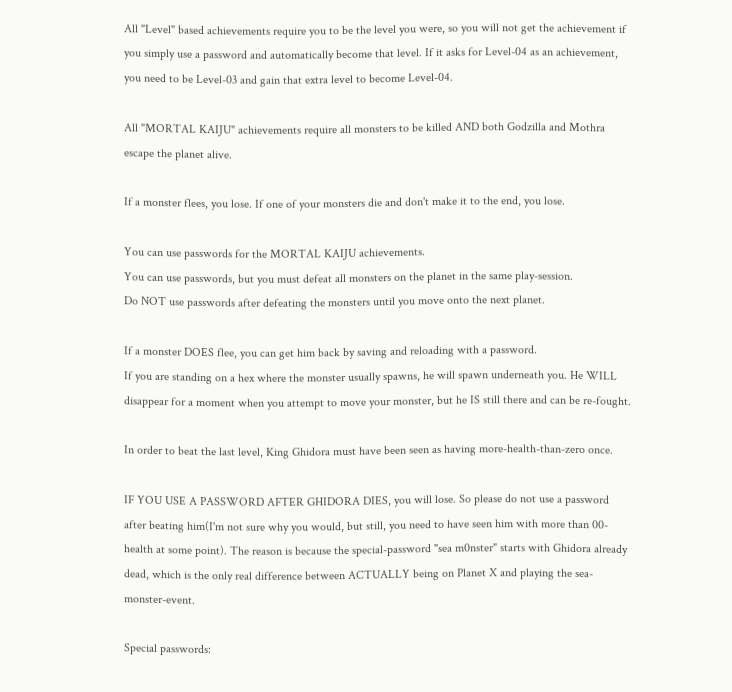All "Level" based achievements require you to be the level you were, so you will not get the achievement if you simply use a password and automatically become that level. If it asks for Level-04 as an achievement, you need to be Level-03 and gain that extra level to become Level-04.

All "MORTAL KAIJU" achievements require all monsters to be killed AND both Godzilla and Mothra escape the planet alive.

If a monster flees, you lose. If one of your monsters die and don't make it to the end, you lose.

You can use passwords for the MORTAL KAIJU achievements.
You can use passwords, but you must defeat all monsters on the planet in the same play-session.
Do NOT use passwords after defeating the monsters until you move onto the next planet.

If a monster DOES flee, you can get him back by saving and reloading with a password.
If you are standing on a hex where the monster usually spawns, he will spawn underneath you. He WILL disappear for a moment when you attempt to move your monster, but he IS still there and can be re-fought.

In order to beat the last level, King Ghidora must have been seen as having more-health-than-zero once.

IF YOU USE A PASSWORD AFTER GHIDORA DIES, you will lose. So please do not use a password after beating him(I'm not sure why you would, but still, you need to have seen him with more than 00-health at some point). The reason is because the special-password "sea m0nster" starts with Ghidora already dead, which is the only real difference between ACTUALLY being on Planet X and playing the sea-monster-event.

Special passwords: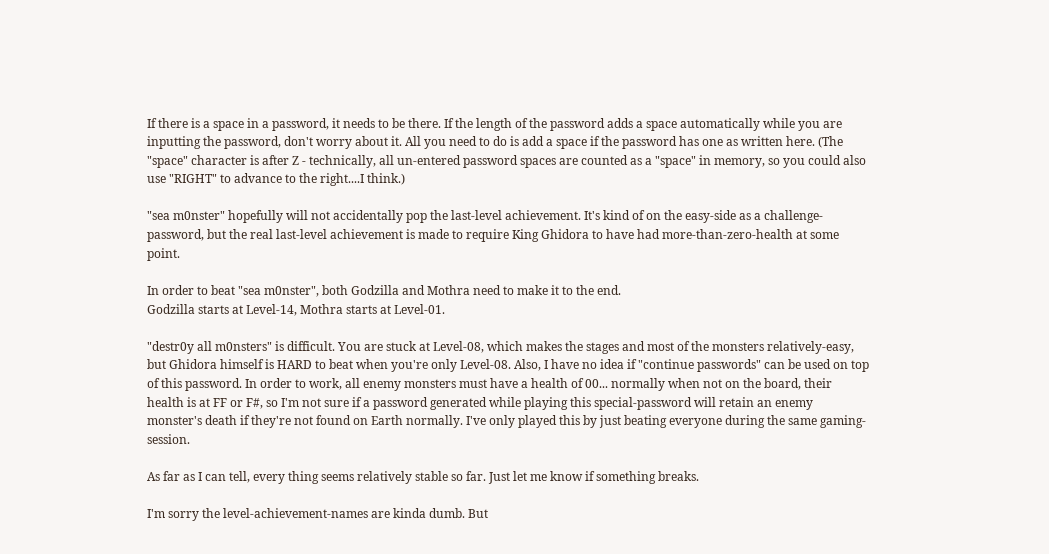If there is a space in a password, it needs to be there. If the length of the password adds a space automatically while you are inputting the password, don't worry about it. All you need to do is add a space if the password has one as written here. (The "space" character is after Z - technically, all un-entered password spaces are counted as a "space" in memory, so you could also use "RIGHT" to advance to the right....I think.)

"sea m0nster" hopefully will not accidentally pop the last-level achievement. It's kind of on the easy-side as a challenge-password, but the real last-level achievement is made to require King Ghidora to have had more-than-zero-health at some point.

In order to beat "sea m0nster", both Godzilla and Mothra need to make it to the end.
Godzilla starts at Level-14, Mothra starts at Level-01.

"destr0y all m0nsters" is difficult. You are stuck at Level-08, which makes the stages and most of the monsters relatively-easy, but Ghidora himself is HARD to beat when you're only Level-08. Also, I have no idea if "continue passwords" can be used on top of this password. In order to work, all enemy monsters must have a health of 00... normally when not on the board, their health is at FF or F#, so I'm not sure if a password generated while playing this special-password will retain an enemy monster's death if they're not found on Earth normally. I've only played this by just beating everyone during the same gaming-session.

As far as I can tell, every thing seems relatively stable so far. Just let me know if something breaks.

I'm sorry the level-achievement-names are kinda dumb. But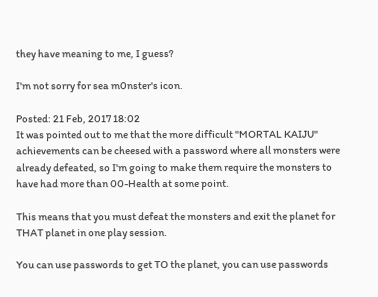they have meaning to me, I guess?

I'm not sorry for sea m0nster's icon.

Posted: 21 Feb, 2017 18:02
It was pointed out to me that the more difficult "MORTAL KAIJU" achievements can be cheesed with a password where all monsters were already defeated, so I'm going to make them require the monsters to have had more than 00-Health at some point.

This means that you must defeat the monsters and exit the planet for THAT planet in one play session.

You can use passwords to get TO the planet, you can use passwords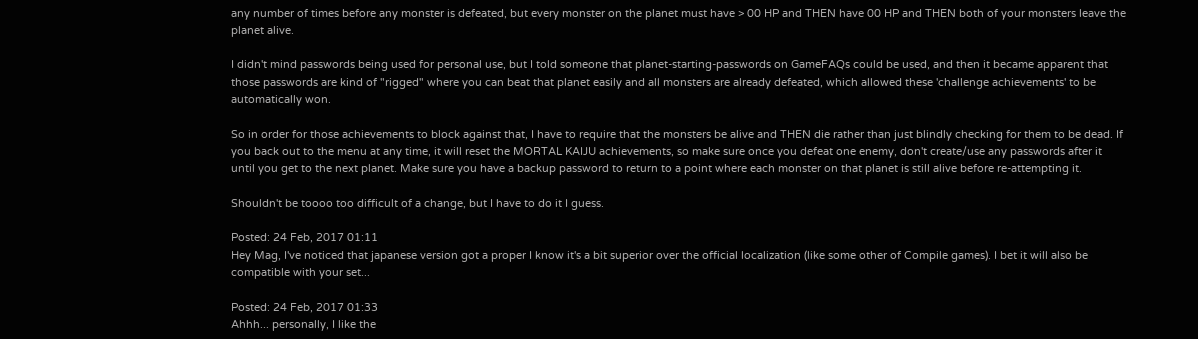any number of times before any monster is defeated, but every monster on the planet must have > 00 HP and THEN have 00 HP and THEN both of your monsters leave the planet alive.

I didn't mind passwords being used for personal use, but I told someone that planet-starting-passwords on GameFAQs could be used, and then it became apparent that those passwords are kind of "rigged" where you can beat that planet easily and all monsters are already defeated, which allowed these 'challenge achievements' to be automatically won.

So in order for those achievements to block against that, I have to require that the monsters be alive and THEN die rather than just blindly checking for them to be dead. If you back out to the menu at any time, it will reset the MORTAL KAIJU achievements, so make sure once you defeat one enemy, don't create/use any passwords after it until you get to the next planet. Make sure you have a backup password to return to a point where each monster on that planet is still alive before re-attempting it.

Shouldn't be toooo too difficult of a change, but I have to do it I guess.

Posted: 24 Feb, 2017 01:11
Hey Mag, I've noticed that japanese version got a proper I know it's a bit superior over the official localization (like some other of Compile games). I bet it will also be compatible with your set...

Posted: 24 Feb, 2017 01:33
Ahhh... personally, I like the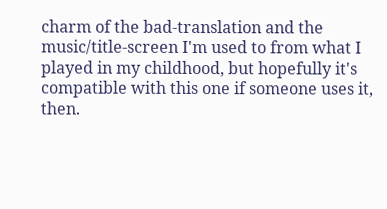charm of the bad-translation and the music/title-screen I'm used to from what I played in my childhood, but hopefully it's compatible with this one if someone uses it, then.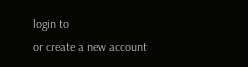login to
or create a new account